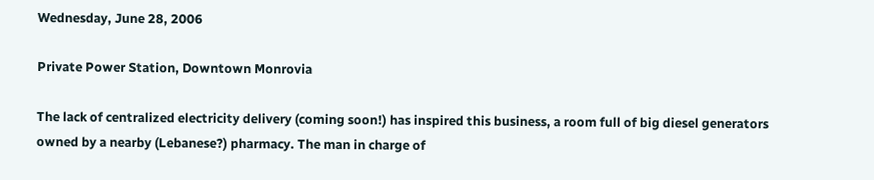Wednesday, June 28, 2006

Private Power Station, Downtown Monrovia

The lack of centralized electricity delivery (coming soon!) has inspired this business, a room full of big diesel generators owned by a nearby (Lebanese?) pharmacy. The man in charge of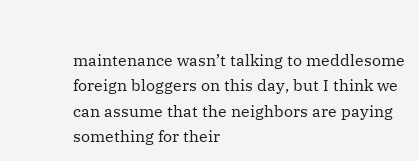maintenance wasn’t talking to meddlesome foreign bloggers on this day, but I think we can assume that the neighbors are paying something for their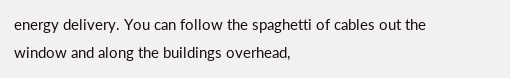energy delivery. You can follow the spaghetti of cables out the window and along the buildings overhead,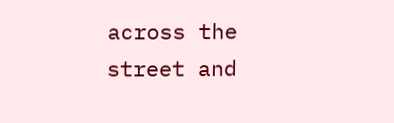across the street and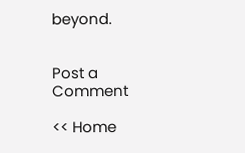beyond.


Post a Comment

<< Home